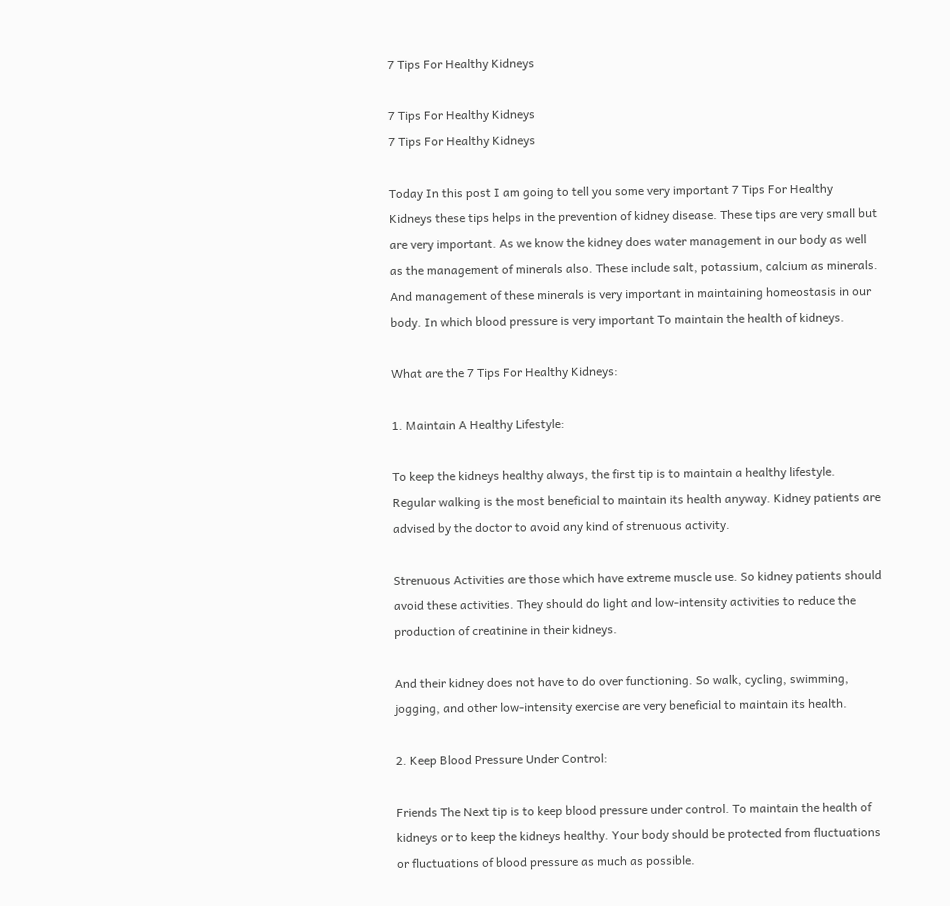7 Tips For Healthy Kidneys

7 Tips For Healthy Kidneys
7 Tips For Healthy Kidneys

Today In this post I am going to tell you some very important 7 Tips For Healthy Kidneys these tips helps in the prevention of kidney disease. These tips are very small but are very important. As we know the kidney does water management in our body as well as the management of minerals also. These include salt, potassium, calcium as minerals. And management of these minerals is very important in maintaining homeostasis in our body. In which blood pressure is very important To maintain the health of kidneys.

What are the 7 Tips For Healthy Kidneys:

1. Maintain A Healthy Lifestyle:

To keep the kidneys healthy always, the first tip is to maintain a healthy lifestyle. Regular walking is the most beneficial to maintain its health anyway. Kidney patients are advised by the doctor to avoid any kind of strenuous activity.

Strenuous Activities are those which have extreme muscle use. So kidney patients should avoid these activities. They should do light and low-intensity activities to reduce the production of creatinine in their kidneys.

And their kidney does not have to do over functioning. So walk, cycling, swimming, jogging, and other low-intensity exercise are very beneficial to maintain its health.

2. Keep Blood Pressure Under Control:

Friends The Next tip is to keep blood pressure under control. To maintain the health of kidneys or to keep the kidneys healthy. Your body should be protected from fluctuations or fluctuations of blood pressure as much as possible.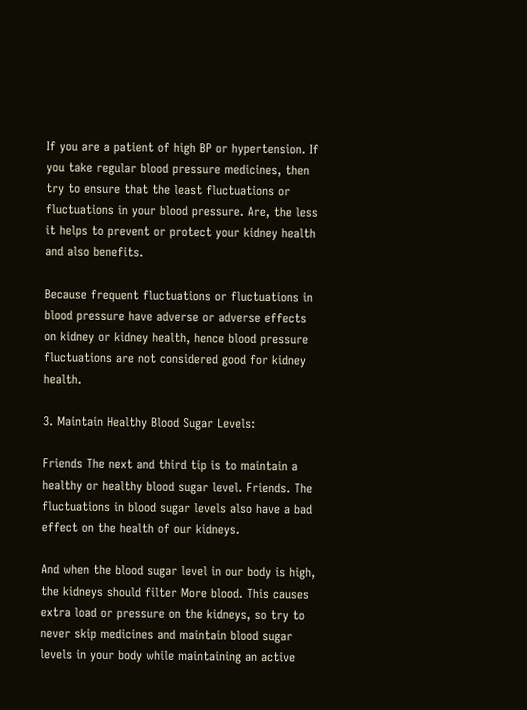If you are a patient of high BP or hypertension. If you take regular blood pressure medicines, then try to ensure that the least fluctuations or fluctuations in your blood pressure. Are, the less it helps to prevent or protect your kidney health and also benefits.

Because frequent fluctuations or fluctuations in blood pressure have adverse or adverse effects on kidney or kidney health, hence blood pressure fluctuations are not considered good for kidney health.

3. Maintain Healthy Blood Sugar Levels:

Friends The next and third tip is to maintain a healthy or healthy blood sugar level. Friends. The fluctuations in blood sugar levels also have a bad effect on the health of our kidneys.

And when the blood sugar level in our body is high, the kidneys should filter More blood. This causes extra load or pressure on the kidneys, so try to never skip medicines and maintain blood sugar levels in your body while maintaining an active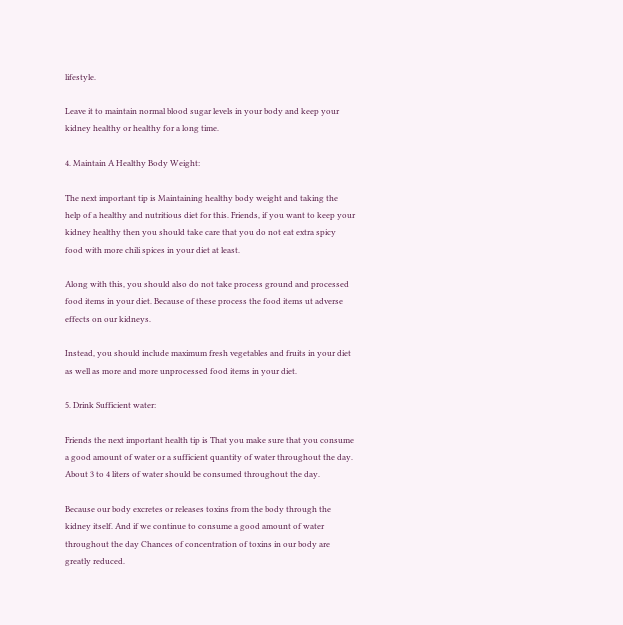lifestyle.

Leave it to maintain normal blood sugar levels in your body and keep your kidney healthy or healthy for a long time.

4. Maintain A Healthy Body Weight:

The next important tip is Maintaining healthy body weight and taking the help of a healthy and nutritious diet for this. Friends, if you want to keep your kidney healthy then you should take care that you do not eat extra spicy food with more chili spices in your diet at least.

Along with this, you should also do not take process ground and processed food items in your diet. Because of these process the food items ut adverse effects on our kidneys.

Instead, you should include maximum fresh vegetables and fruits in your diet as well as more and more unprocessed food items in your diet.

5. Drink Sufficient water:

Friends the next important health tip is That you make sure that you consume a good amount of water or a sufficient quantity of water throughout the day. About 3 to 4 liters of water should be consumed throughout the day.

Because our body excretes or releases toxins from the body through the kidney itself. And if we continue to consume a good amount of water throughout the day Chances of concentration of toxins in our body are greatly reduced.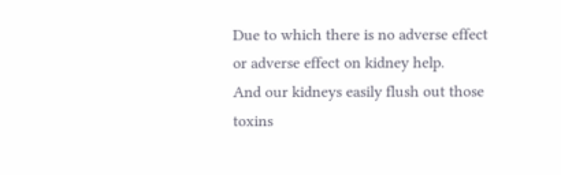Due to which there is no adverse effect or adverse effect on kidney help.
And our kidneys easily flush out those toxins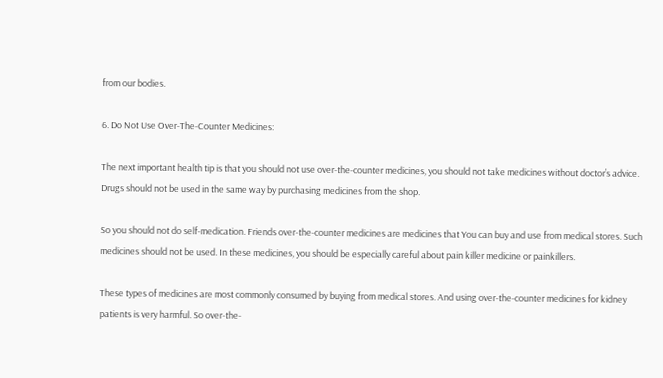from our bodies.

6. Do Not Use Over-The-Counter Medicines:

The next important health tip is that you should not use over-the-counter medicines, you should not take medicines without doctor’s advice. Drugs should not be used in the same way by purchasing medicines from the shop.

So you should not do self-medication. Friends over-the-counter medicines are medicines that You can buy and use from medical stores. Such medicines should not be used. In these medicines, you should be especially careful about pain killer medicine or painkillers.

These types of medicines are most commonly consumed by buying from medical stores. And using over-the-counter medicines for kidney patients is very harmful. So over-the-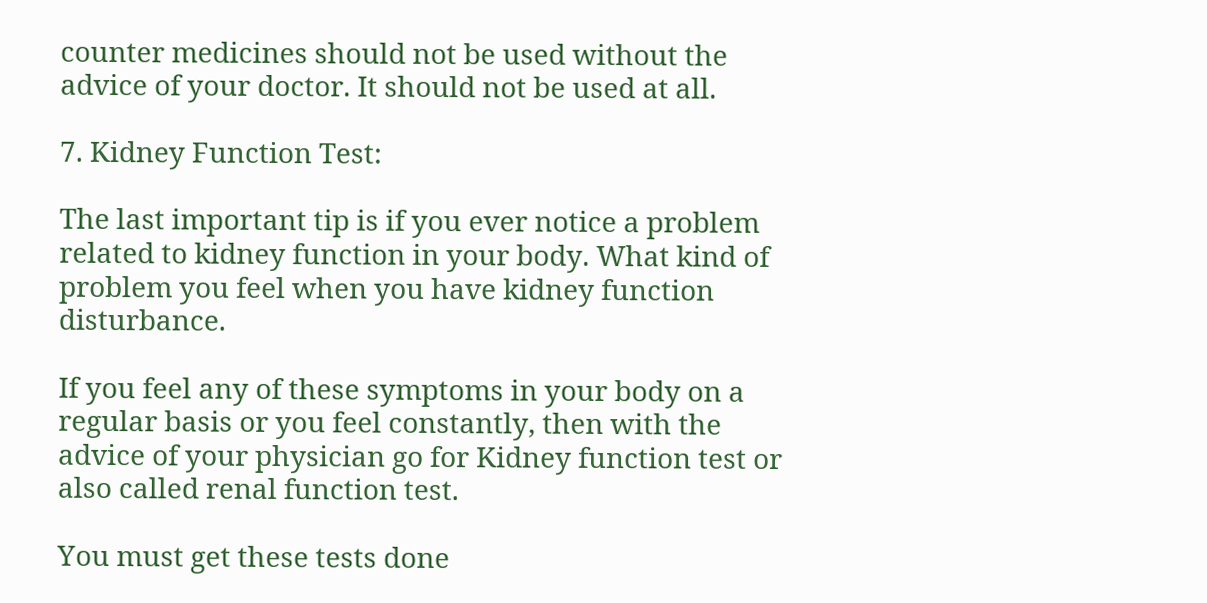counter medicines should not be used without the advice of your doctor. It should not be used at all.

7. Kidney Function Test:

The last important tip is if you ever notice a problem related to kidney function in your body. What kind of problem you feel when you have kidney function disturbance.

If you feel any of these symptoms in your body on a regular basis or you feel constantly, then with the advice of your physician go for Kidney function test or also called renal function test.

You must get these tests done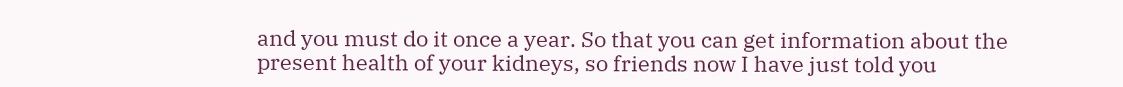and you must do it once a year. So that you can get information about the present health of your kidneys, so friends now I have just told you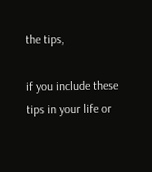the tips,

if you include these tips in your life or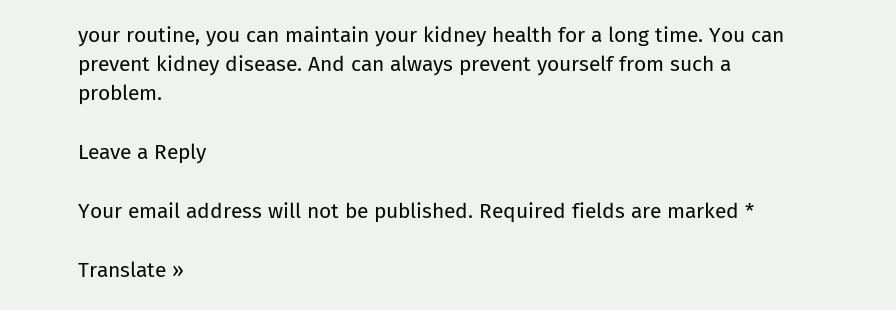your routine, you can maintain your kidney health for a long time. You can prevent kidney disease. And can always prevent yourself from such a problem.

Leave a Reply

Your email address will not be published. Required fields are marked *

Translate »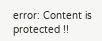error: Content is protected !!